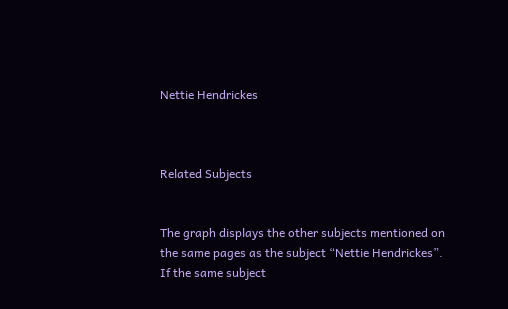Nettie Hendrickes



Related Subjects


The graph displays the other subjects mentioned on the same pages as the subject “Nettie Hendrickes”. If the same subject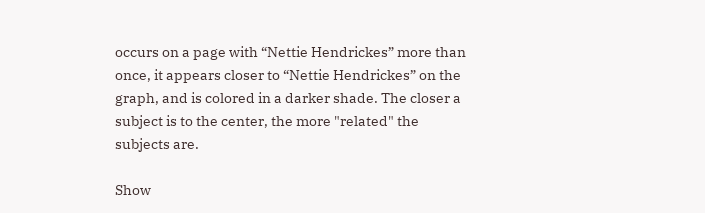occurs on a page with “Nettie Hendrickes” more than once, it appears closer to “Nettie Hendrickes” on the graph, and is colored in a darker shade. The closer a subject is to the center, the more "related" the subjects are.

Show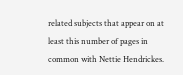related subjects that appear on at least this number of pages in common with Nettie Hendrickes.